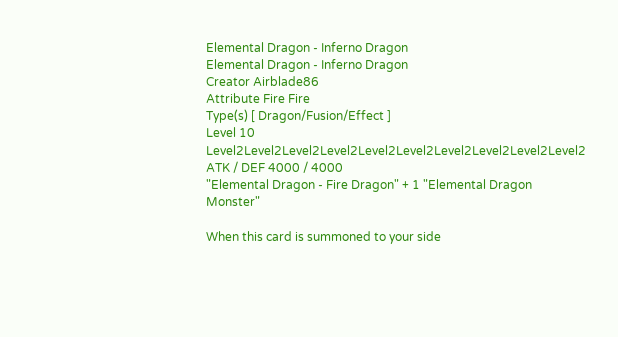Elemental Dragon - Inferno Dragon
Elemental Dragon - Inferno Dragon
Creator Airblade86
Attribute Fire Fire
Type(s) [ Dragon/Fusion/Effect ]
Level 10 Level2Level2Level2Level2Level2Level2Level2Level2Level2Level2
ATK / DEF 4000 / 4000
"Elemental Dragon - Fire Dragon" + 1 "Elemental Dragon Monster"

When this card is summoned to your side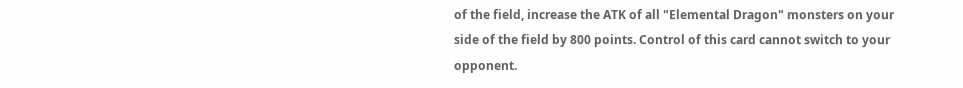of the field, increase the ATK of all "Elemental Dragon" monsters on your side of the field by 800 points. Control of this card cannot switch to your opponent.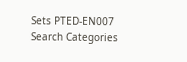Sets PTED-EN007
Search Categories